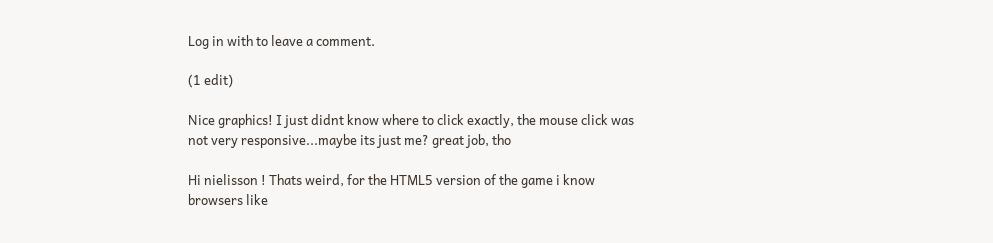Log in with to leave a comment.

(1 edit)

Nice graphics! I just didnt know where to click exactly, the mouse click was not very responsive...maybe its just me? great job, tho

Hi nielisson ! Thats weird, for the HTML5 version of the game i know browsers like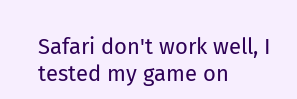Safari don't work well, I tested my game on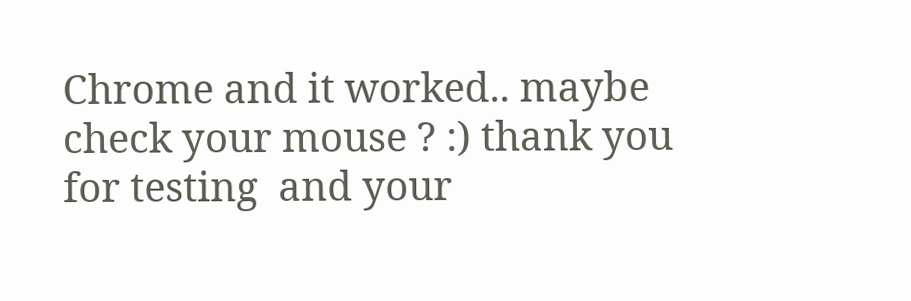Chrome and it worked.. maybe check your mouse ? :) thank you for testing  and your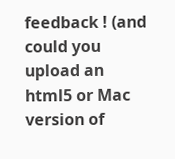feedback ! (and could you upload an html5 or Mac version of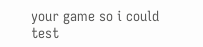your game so i could test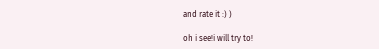and rate it :) )

oh i see!i will try to!